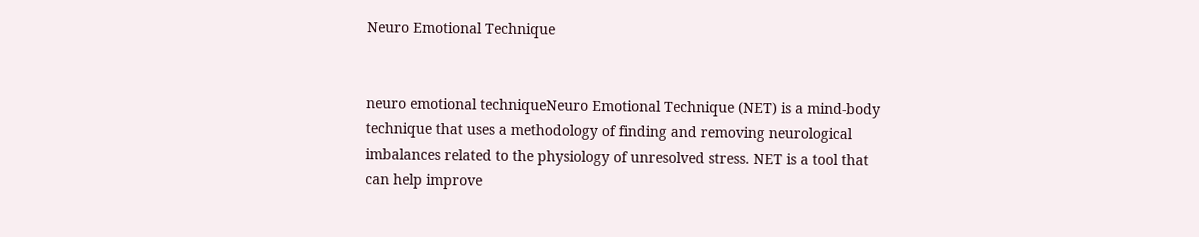Neuro Emotional Technique


neuro emotional techniqueNeuro Emotional Technique (NET) is a mind-body technique that uses a methodology of finding and removing neurological imbalances related to the physiology of unresolved stress. NET is a tool that can help improve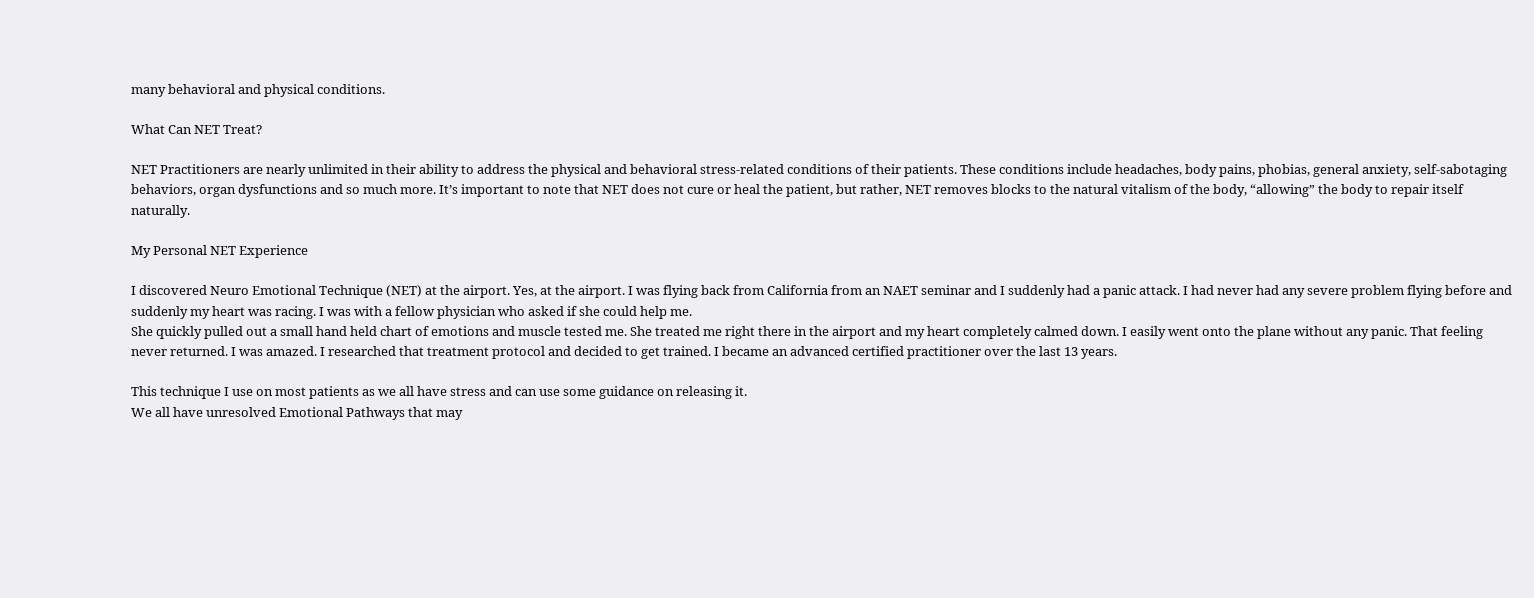many behavioral and physical conditions.

What Can NET Treat?

NET Practitioners are nearly unlimited in their ability to address the physical and behavioral stress-related conditions of their patients. These conditions include headaches, body pains, phobias, general anxiety, self-sabotaging behaviors, organ dysfunctions and so much more. It’s important to note that NET does not cure or heal the patient, but rather, NET removes blocks to the natural vitalism of the body, “allowing” the body to repair itself naturally.

My Personal NET Experience

I discovered Neuro Emotional Technique (NET) at the airport. Yes, at the airport. I was flying back from California from an NAET seminar and I suddenly had a panic attack. I had never had any severe problem flying before and suddenly my heart was racing. I was with a fellow physician who asked if she could help me.
She quickly pulled out a small hand held chart of emotions and muscle tested me. She treated me right there in the airport and my heart completely calmed down. I easily went onto the plane without any panic. That feeling never returned. I was amazed. I researched that treatment protocol and decided to get trained. I became an advanced certified practitioner over the last 13 years.

This technique I use on most patients as we all have stress and can use some guidance on releasing it.
We all have unresolved Emotional Pathways that may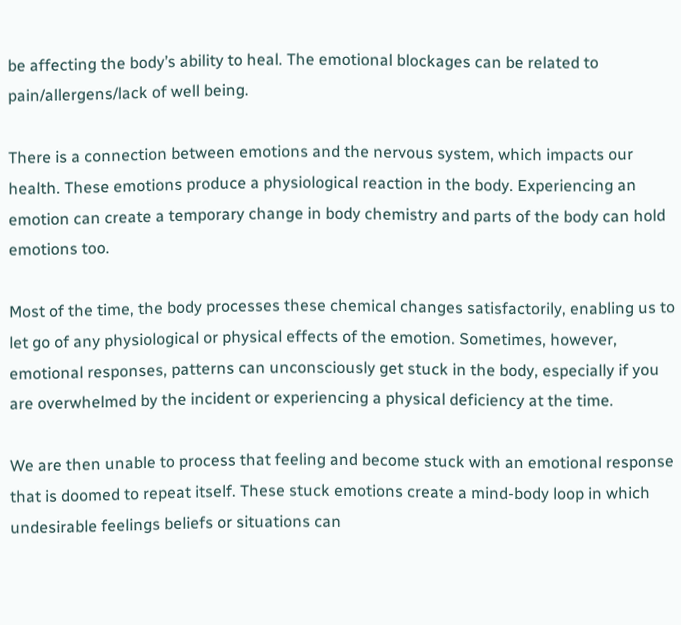be affecting the body’s ability to heal. The emotional blockages can be related to pain/allergens/lack of well being.

There is a connection between emotions and the nervous system, which impacts our health. These emotions produce a physiological reaction in the body. Experiencing an emotion can create a temporary change in body chemistry and parts of the body can hold emotions too.

Most of the time, the body processes these chemical changes satisfactorily, enabling us to let go of any physiological or physical effects of the emotion. Sometimes, however, emotional responses, patterns can unconsciously get stuck in the body, especially if you are overwhelmed by the incident or experiencing a physical deficiency at the time.

We are then unable to process that feeling and become stuck with an emotional response that is doomed to repeat itself. These stuck emotions create a mind-body loop in which undesirable feelings beliefs or situations can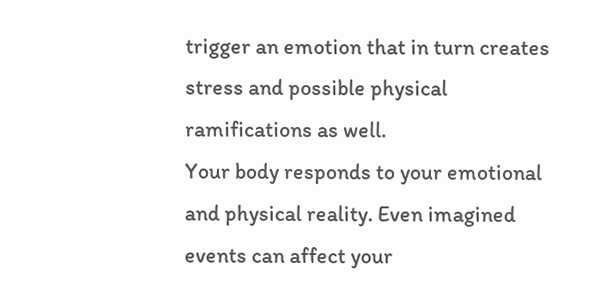trigger an emotion that in turn creates stress and possible physical ramifications as well.
Your body responds to your emotional and physical reality. Even imagined events can affect your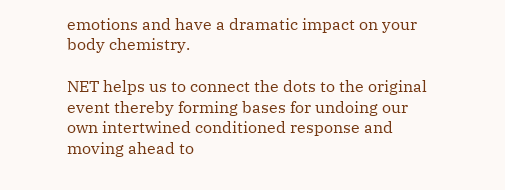emotions and have a dramatic impact on your body chemistry.

NET helps us to connect the dots to the original event thereby forming bases for undoing our own intertwined conditioned response and moving ahead to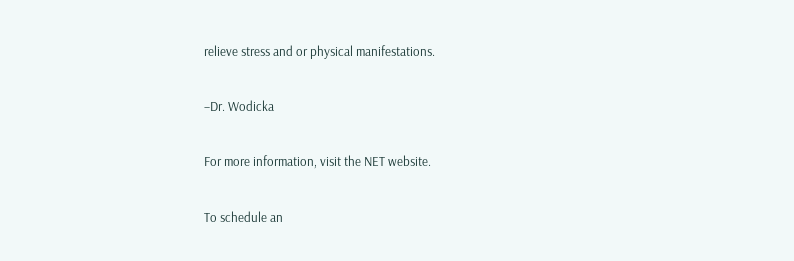relieve stress and or physical manifestations.

–Dr. Wodicka

For more information, visit the NET website.

To schedule an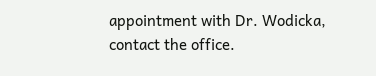appointment with Dr. Wodicka, contact the office.